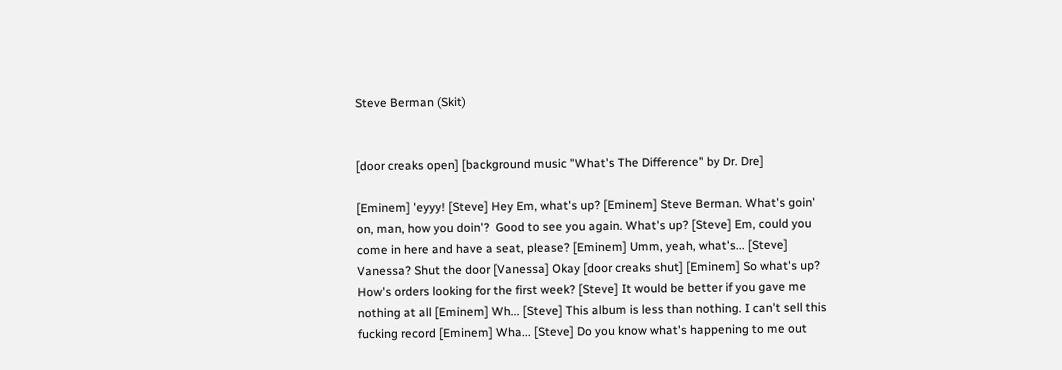Steve Berman (Skit)


[door creaks open] [background music "What's The Difference" by Dr. Dre]

[Eminem] 'eyyy! [Steve] Hey Em, what's up? [Eminem] Steve Berman. What's goin' on, man, how you doin'?  Good to see you again. What's up? [Steve] Em, could you come in here and have a seat, please? [Eminem] Umm, yeah, what's... [Steve] Vanessa? Shut the door [Vanessa] Okay [door creaks shut] [Eminem] So what's up? How's orders looking for the first week? [Steve] It would be better if you gave me nothing at all [Eminem] Wh... [Steve] This album is less than nothing. I can't sell this fucking record [Eminem] Wha... [Steve] Do you know what's happening to me out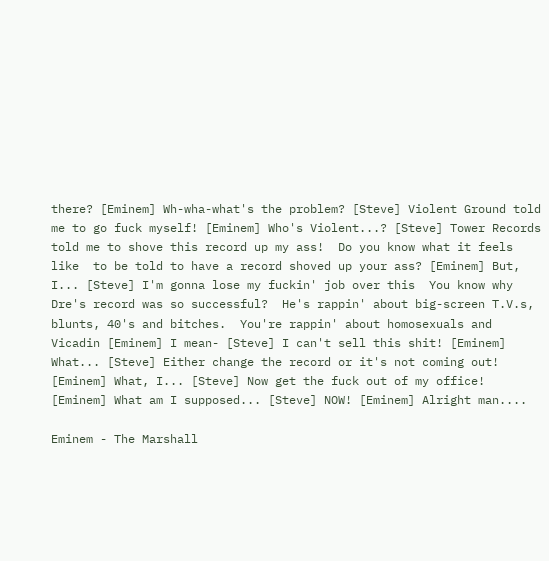there? [Eminem] Wh-wha-what's the problem? [Steve] Violent Ground told me to go fuck myself! [Eminem] Who's Violent...? [Steve] Tower Records told me to shove this record up my ass!  Do you know what it feels like  to be told to have a record shoved up your ass? [Eminem] But, I... [Steve] I'm gonna lose my fuckin' job over this  You know why Dre's record was so successful?  He's rappin' about big-screen T.V.s, blunts, 40's and bitches.  You're rappin' about homosexuals and Vicadin [Eminem] I mean- [Steve] I can't sell this shit! [Eminem] What... [Steve] Either change the record or it's not coming out! [Eminem] What, I... [Steve] Now get the fuck out of my office! [Eminem] What am I supposed... [Steve] NOW! [Eminem] Alright man....

Eminem - The Marshall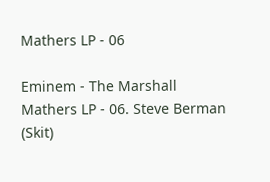Mathers LP - 06

Eminem - The Marshall Mathers LP - 06. Steve Berman (Skit)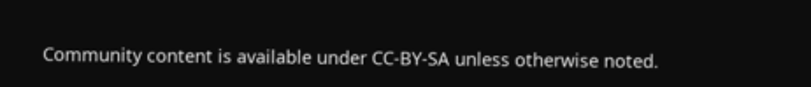Community content is available under CC-BY-SA unless otherwise noted.